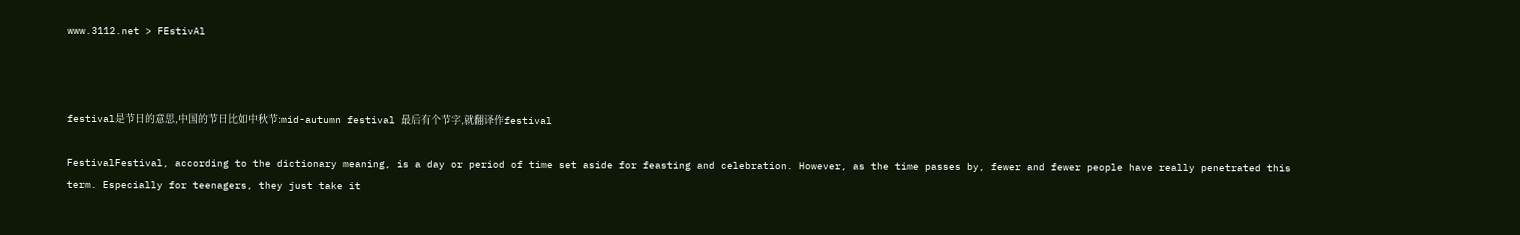www.3112.net > FEstivAl



festival是节日的意思,中国的节日比如中秋节:mid-autumn festival 最后有个节字,就翻译作festival

FestivalFestival, according to the dictionary meaning, is a day or period of time set aside for feasting and celebration. However, as the time passes by, fewer and fewer people have really penetrated this term. Especially for teenagers, they just take it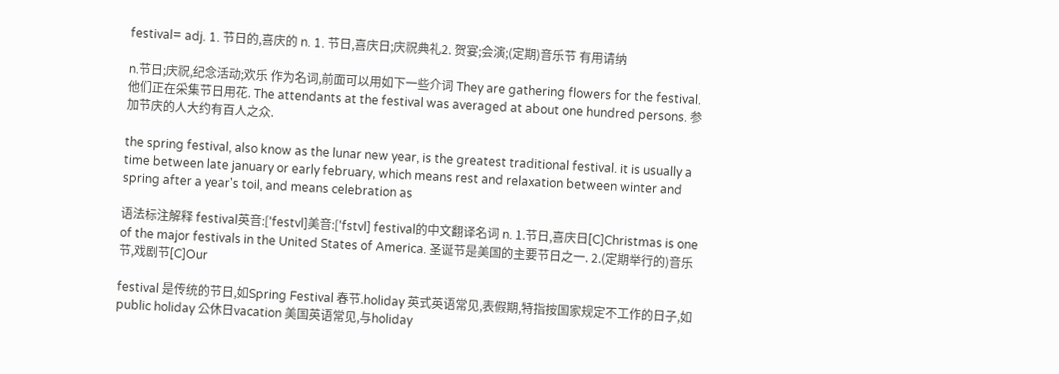festival= adj. 1. 节日的,喜庆的 n. 1. 节日,喜庆日;庆祝典礼2. 贺宴;会演;(定期)音乐节 有用请纳

n.节日;庆祝,纪念活动;欢乐 作为名词,前面可以用如下一些介词 They are gathering flowers for the festival. 他们正在采集节日用花. The attendants at the festival was averaged at about one hundred persons. 参加节庆的人大约有百人之众.

the spring festival, also know as the lunar new year, is the greatest traditional festival. it is usually a time between late january or early february, which means rest and relaxation between winter and spring after a year's toil, and means celebration as

语法标注解释 festival英音:['festvl]美音:['fstvl] festival的中文翻译名词 n. 1.节日,喜庆日[C]Christmas is one of the major festivals in the United States of America. 圣诞节是美国的主要节日之一. 2.(定期举行的)音乐节,戏剧节[C]Our

festival 是传统的节日,如Spring Festival 春节.holiday 英式英语常见,表假期,特指按国家规定不工作的日子,如public holiday 公休日vacation 美国英语常见,与holiday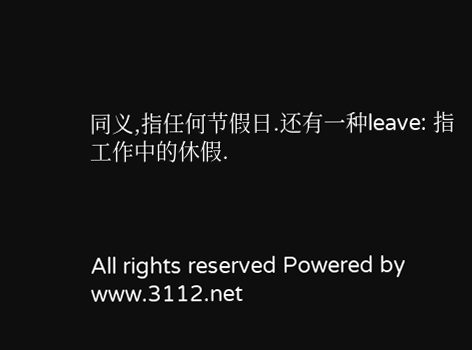同义,指任何节假日.还有一种leave: 指 工作中的休假.



All rights reserved Powered by www.3112.net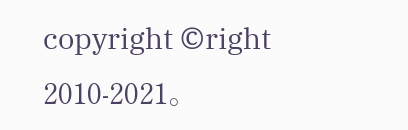copyright ©right 2010-2021。